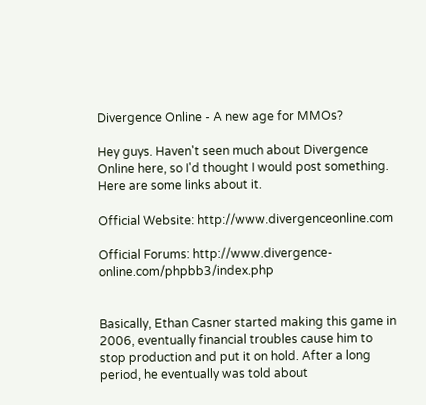Divergence Online - A new age for MMOs?

Hey guys. Haven't seen much about Divergence Online here, so I'd thought I would post something. Here are some links about it.

Official Website: http://www.divergenceonline.com

Official Forums: http://www.divergence-online.com/phpbb3/index.php


Basically, Ethan Casner started making this game in 2006, eventually financial troubles cause him to stop production and put it on hold. After a long period, he eventually was told about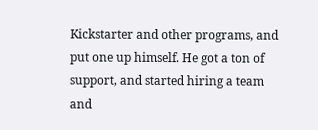Kickstarter and other programs, and put one up himself. He got a ton of support, and started hiring a team and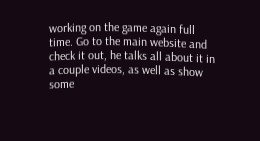working on the game again full time. Go to the main website and check it out, he talks all about it in a couple videos, as well as show some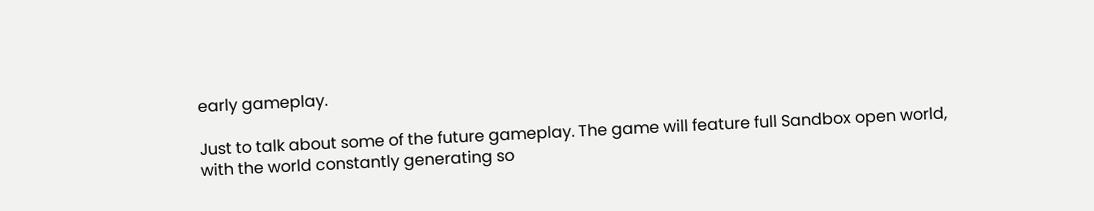early gameplay.

Just to talk about some of the future gameplay. The game will feature full Sandbox open world, with the world constantly generating so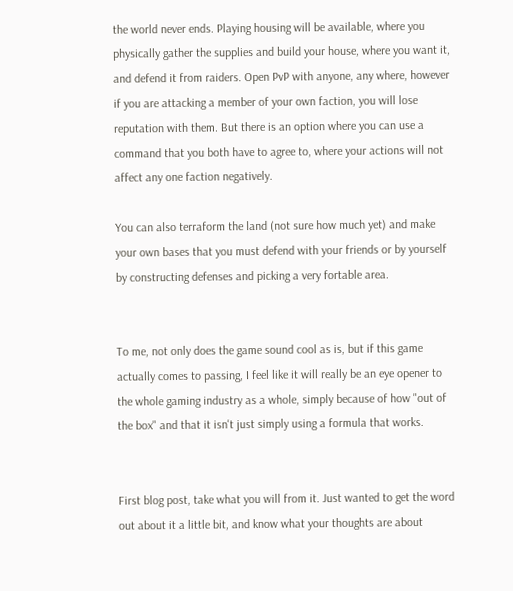the world never ends. Playing housing will be available, where you physically gather the supplies and build your house, where you want it, and defend it from raiders. Open PvP with anyone, any where, however if you are attacking a member of your own faction, you will lose reputation with them. But there is an option where you can use a command that you both have to agree to, where your actions will not affect any one faction negatively.

You can also terraform the land (not sure how much yet) and make your own bases that you must defend with your friends or by yourself by constructing defenses and picking a very fortable area.


To me, not only does the game sound cool as is, but if this game actually comes to passing, I feel like it will really be an eye opener to the whole gaming industry as a whole, simply because of how "out of the box" and that it isn't just simply using a formula that works.


First blog post, take what you will from it. Just wanted to get the word out about it a little bit, and know what your thoughts are about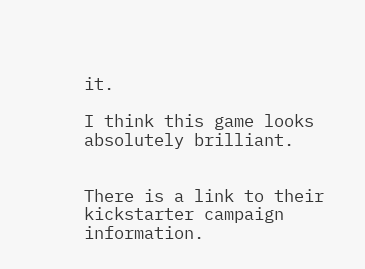it.

I think this game looks absolutely brilliant.


There is a link to their kickstarter campaign information.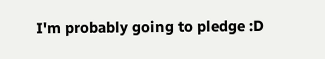I'm probably going to pledge :D